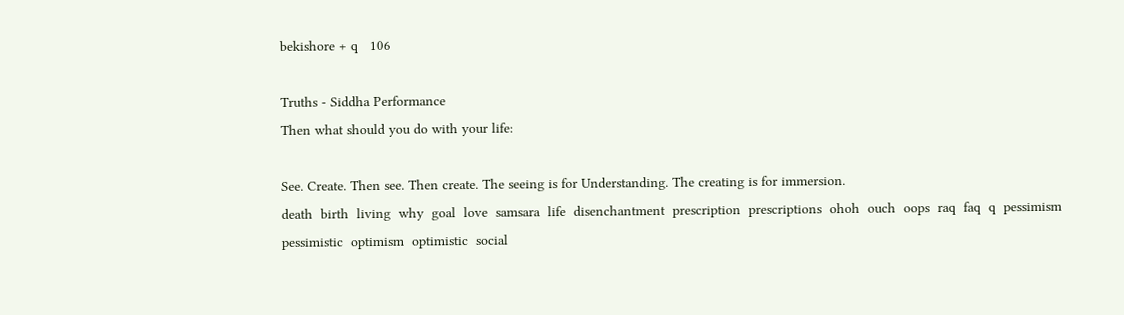bekishore + q   106

Truths - Siddha Performance
Then what should you do with your life:

See. Create. Then see. Then create. The seeing is for Understanding. The creating is for immersion.
death  birth  living  why  goal  love  samsara  life  disenchantment  prescription  prescriptions  ohoh  ouch  oops  raq  faq  q  pessimism  pessimistic  optimism  optimistic  social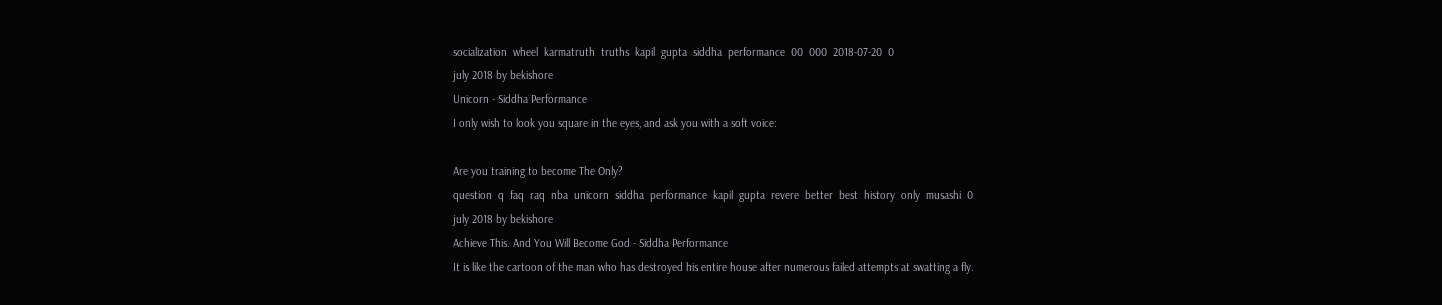socialization  wheel  karmatruth  truths  kapil  gupta  siddha  performance  00  000  2018-07-20  0
july 2018 by bekishore
Unicorn - Siddha Performance
I only wish to look you square in the eyes, and ask you with a soft voice:

Are you training to become The Only?
question  q  faq  raq  nba  unicorn  siddha  performance  kapil  gupta  revere  better  best  history  only  musashi  0
july 2018 by bekishore
Achieve This. And You Will Become God - Siddha Performance
It is like the cartoon of the man who has destroyed his entire house after numerous failed attempts at swatting a fly.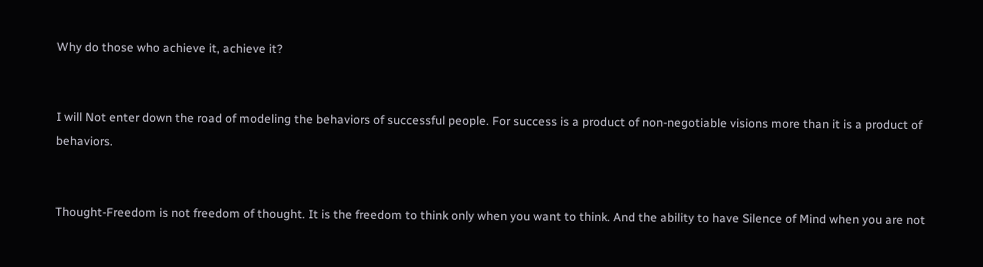Why do those who achieve it, achieve it?


I will Not enter down the road of modeling the behaviors of successful people. For success is a product of non-negotiable visions more than it is a product of behaviors.


Thought-Freedom is not freedom of thought. It is the freedom to think only when you want to think. And the ability to have Silence of Mind when you are not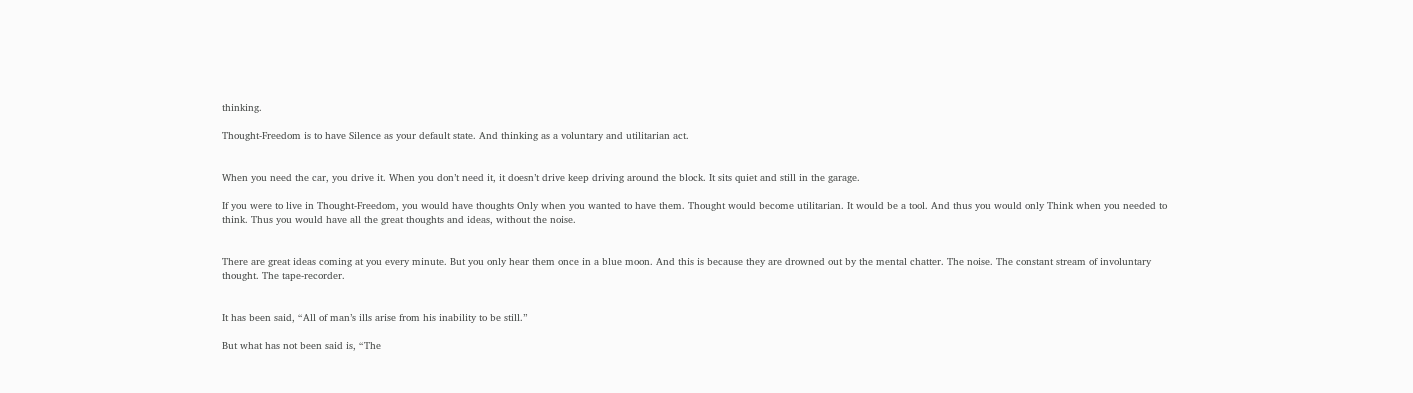thinking.

Thought-Freedom is to have Silence as your default state. And thinking as a voluntary and utilitarian act.


When you need the car, you drive it. When you don’t need it, it doesn’t drive keep driving around the block. It sits quiet and still in the garage.

If you were to live in Thought-Freedom, you would have thoughts Only when you wanted to have them. Thought would become utilitarian. It would be a tool. And thus you would only Think when you needed to think. Thus you would have all the great thoughts and ideas, without the noise.


There are great ideas coming at you every minute. But you only hear them once in a blue moon. And this is because they are drowned out by the mental chatter. The noise. The constant stream of involuntary thought. The tape-recorder.


It has been said, “All of man’s ills arise from his inability to be still.”

But what has not been said is, “The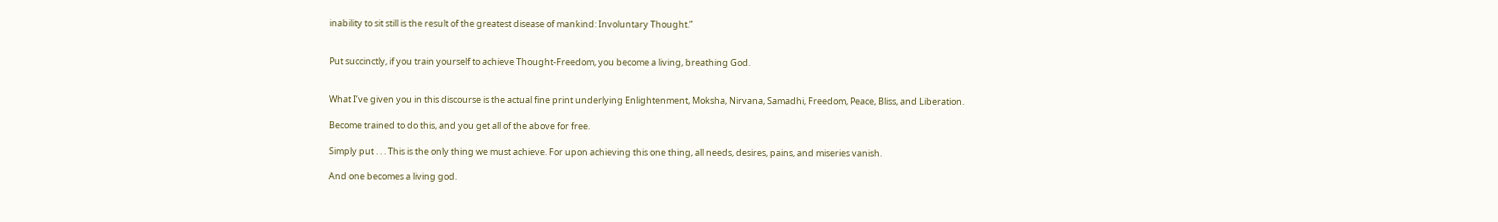inability to sit still is the result of the greatest disease of mankind: Involuntary Thought.”


Put succinctly, if you train yourself to achieve Thought-Freedom, you become a living, breathing God.


What I’ve given you in this discourse is the actual fine print underlying Enlightenment, Moksha, Nirvana, Samadhi, Freedom, Peace, Bliss, and Liberation.

Become trained to do this, and you get all of the above for free.

Simply put . . . This is the only thing we must achieve. For upon achieving this one thing, all needs, desires, pains, and miseries vanish.

And one becomes a living god.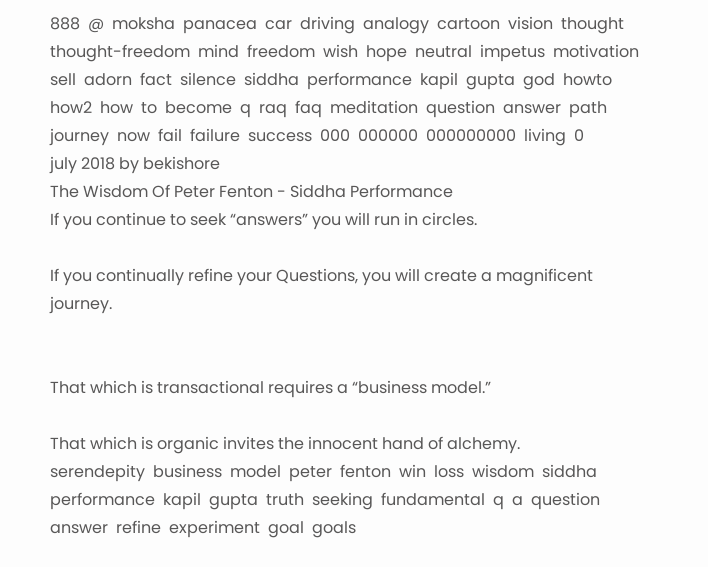888  @  moksha  panacea  car  driving  analogy  cartoon  vision  thought  thought-freedom  mind  freedom  wish  hope  neutral  impetus  motivation  sell  adorn  fact  silence  siddha  performance  kapil  gupta  god  howto  how2  how  to  become  q  raq  faq  meditation  question  answer  path  journey  now  fail  failure  success  000  000000  000000000  living  0
july 2018 by bekishore
The Wisdom Of Peter Fenton - Siddha Performance
If you continue to seek “answers” you will run in circles.

If you continually refine your Questions, you will create a magnificent journey.


That which is transactional requires a “business model.”

That which is organic invites the innocent hand of alchemy.
serendepity  business  model  peter  fenton  win  loss  wisdom  siddha  performance  kapil  gupta  truth  seeking  fundamental  q  a  question  answer  refine  experiment  goal  goals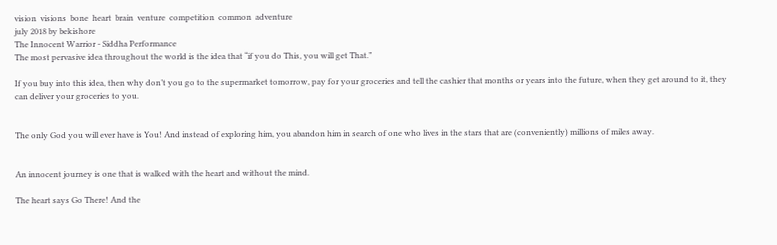vision  visions  bone  heart  brain  venture  competition  common  adventure
july 2018 by bekishore
The Innocent Warrior - Siddha Performance
The most pervasive idea throughout the world is the idea that “if you do This, you will get That.”

If you buy into this idea, then why don’t you go to the supermarket tomorrow, pay for your groceries and tell the cashier that months or years into the future, when they get around to it, they can deliver your groceries to you.


The only God you will ever have is You! And instead of exploring him, you abandon him in search of one who lives in the stars that are (conveniently) millions of miles away.


An innocent journey is one that is walked with the heart and without the mind.

The heart says Go There! And the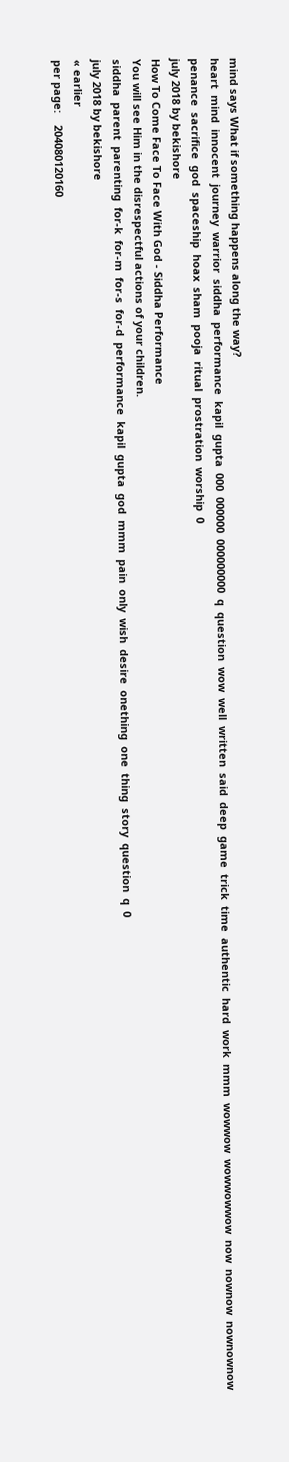mind says What if something happens along the way?
heart  mind  innocent  journey  warrior  siddha  performance  kapil  gupta  000  000000  000000000  q  question  wow  well  written  said  deep  game  trick  time  authentic  hard  work  mmm  wowwow  wowwowwow  now  nownow  nownownow  penance  sacrifice  god  spaceship  hoax  sham  pooja  ritual  prostration  worship  0
july 2018 by bekishore
How To Come Face To Face With God - Siddha Performance
You will see Him in the disrespectful actions of your children.
siddha  parent  parenting  for-k  for-m  for-s  for-d  performance  kapil  gupta  god  mmm  pain  only  wish  desire  onething  one  thing  story  question  q  0
july 2018 by bekishore
« earlier
per page:    204080120160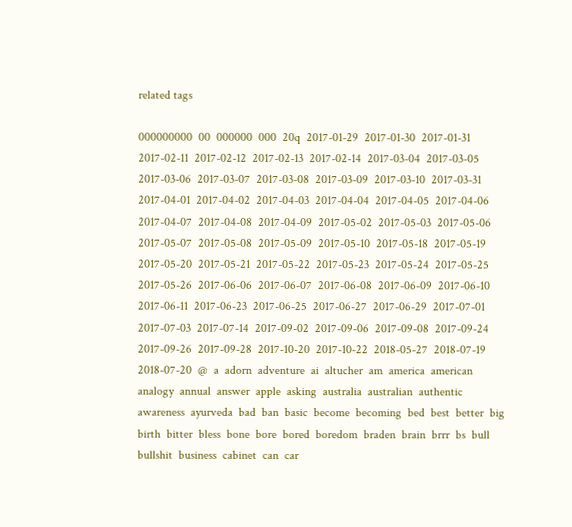related tags

000000000  00  000000  000  20q  2017-01-29  2017-01-30  2017-01-31  2017-02-11  2017-02-12  2017-02-13  2017-02-14  2017-03-04  2017-03-05  2017-03-06  2017-03-07  2017-03-08  2017-03-09  2017-03-10  2017-03-31  2017-04-01  2017-04-02  2017-04-03  2017-04-04  2017-04-05  2017-04-06  2017-04-07  2017-04-08  2017-04-09  2017-05-02  2017-05-03  2017-05-06  2017-05-07  2017-05-08  2017-05-09  2017-05-10  2017-05-18  2017-05-19  2017-05-20  2017-05-21  2017-05-22  2017-05-23  2017-05-24  2017-05-25  2017-05-26  2017-06-06  2017-06-07  2017-06-08  2017-06-09  2017-06-10  2017-06-11  2017-06-23  2017-06-25  2017-06-27  2017-06-29  2017-07-01  2017-07-03  2017-07-14  2017-09-02  2017-09-06  2017-09-08  2017-09-24  2017-09-26  2017-09-28  2017-10-20  2017-10-22  2018-05-27  2018-07-19  2018-07-20  @  a  adorn  adventure  ai  altucher  am  america  american  analogy  annual  answer  apple  asking  australia  australian  authentic  awareness  ayurveda  bad  ban  basic  become  becoming  bed  best  better  big  birth  bitter  bless  bone  bore  bored  boredom  braden  brain  brrr  bs  bull  bullshit  business  cabinet  can  car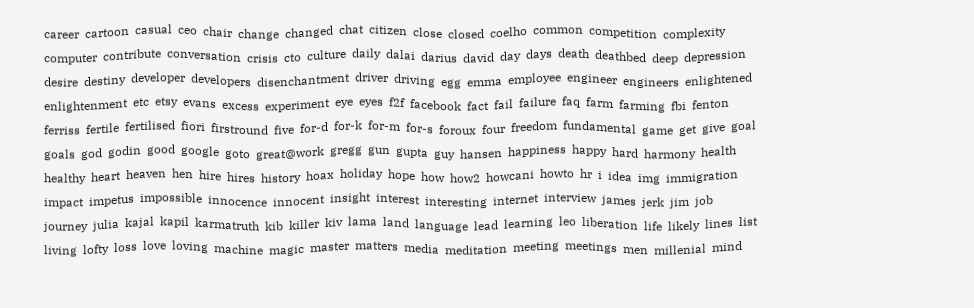career  cartoon  casual  ceo  chair  change  changed  chat  citizen  close  closed  coelho  common  competition  complexity  computer  contribute  conversation  crisis  cto  culture  daily  dalai  darius  david  day  days  death  deathbed  deep  depression  desire  destiny  developer  developers  disenchantment  driver  driving  egg  emma  employee  engineer  engineers  enlightened  enlightenment  etc  etsy  evans  excess  experiment  eye  eyes  f2f  facebook  fact  fail  failure  faq  farm  farming  fbi  fenton  ferriss  fertile  fertilised  fiori  firstround  five  for-d  for-k  for-m  for-s  foroux  four  freedom  fundamental  game  get  give  goal  goals  god  godin  good  google  goto  great@work  gregg  gun  gupta  guy  hansen  happiness  happy  hard  harmony  health  healthy  heart  heaven  hen  hire  hires  history  hoax  holiday  hope  how  how2  howcani  howto  hr  i  idea  img  immigration  impact  impetus  impossible  innocence  innocent  insight  interest  interesting  internet  interview  james  jerk  jim  job  journey  julia  kajal  kapil  karmatruth  kib  killer  kiv  lama  land  language  lead  learning  leo  liberation  life  likely  lines  list  living  lofty  loss  love  loving  machine  magic  master  matters  media  meditation  meeting  meetings  men  millenial  mind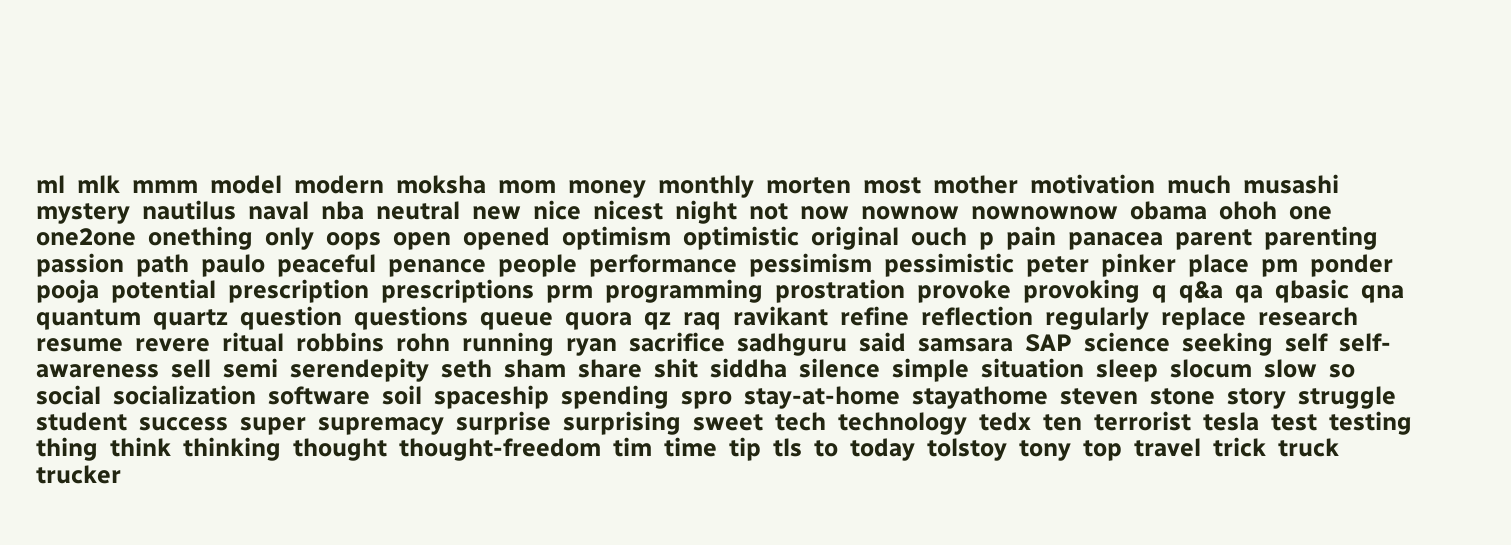ml  mlk  mmm  model  modern  moksha  mom  money  monthly  morten  most  mother  motivation  much  musashi  mystery  nautilus  naval  nba  neutral  new  nice  nicest  night  not  now  nownow  nownownow  obama  ohoh  one  one2one  onething  only  oops  open  opened  optimism  optimistic  original  ouch  p  pain  panacea  parent  parenting  passion  path  paulo  peaceful  penance  people  performance  pessimism  pessimistic  peter  pinker  place  pm  ponder  pooja  potential  prescription  prescriptions  prm  programming  prostration  provoke  provoking  q  q&a  qa  qbasic  qna  quantum  quartz  question  questions  queue  quora  qz  raq  ravikant  refine  reflection  regularly  replace  research  resume  revere  ritual  robbins  rohn  running  ryan  sacrifice  sadhguru  said  samsara  SAP  science  seeking  self  self-awareness  sell  semi  serendepity  seth  sham  share  shit  siddha  silence  simple  situation  sleep  slocum  slow  so  social  socialization  software  soil  spaceship  spending  spro  stay-at-home  stayathome  steven  stone  story  struggle  student  success  super  supremacy  surprise  surprising  sweet  tech  technology  tedx  ten  terrorist  tesla  test  testing  thing  think  thinking  thought  thought-freedom  tim  time  tip  tls  to  today  tolstoy  tony  top  travel  trick  truck  trucker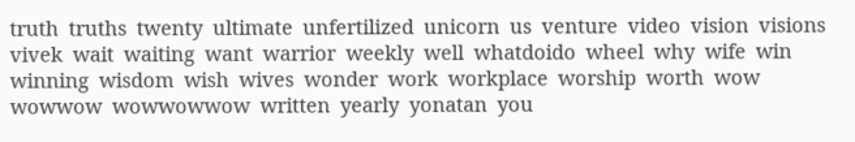truth  truths  twenty  ultimate  unfertilized  unicorn  us  venture  video  vision  visions  vivek  wait  waiting  want  warrior  weekly  well  whatdoido  wheel  why  wife  win  winning  wisdom  wish  wives  wonder  work  workplace  worship  worth  wow  wowwow  wowwowwow  written  yearly  yonatan  you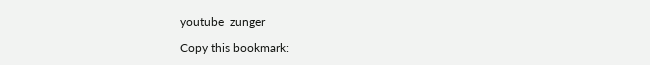youtube  zunger

Copy this bookmark: